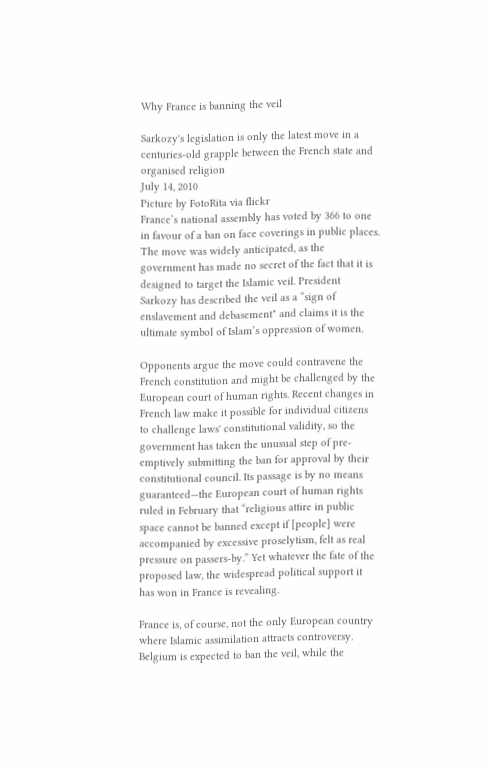Why France is banning the veil

Sarkozy's legislation is only the latest move in a centuries-old grapple between the French state and organised religion
July 14, 2010
Picture by FotoRita via flickr
France’s national assembly has voted by 366 to one in favour of a ban on face coverings in public places. The move was widely anticipated, as the government has made no secret of the fact that it is designed to target the Islamic veil. President Sarkozy has described the veil as a “sign of enslavement and debasement" and claims it is the ultimate symbol of Islam’s oppression of women.

Opponents argue the move could contravene the French constitution and might be challenged by the European court of human rights. Recent changes in French law make it possible for individual citizens to challenge laws' constitutional validity, so the government has taken the unusual step of pre-emptively submitting the ban for approval by their constitutional council. Its passage is by no means guaranteed—the European court of human rights ruled in February that “religious attire in public space cannot be banned except if [people] were accompanied by excessive proselytism, felt as real pressure on passers-by.” Yet whatever the fate of the proposed law, the widespread political support it has won in France is revealing.

France is, of course, not the only European country where Islamic assimilation attracts controversy. Belgium is expected to ban the veil, while the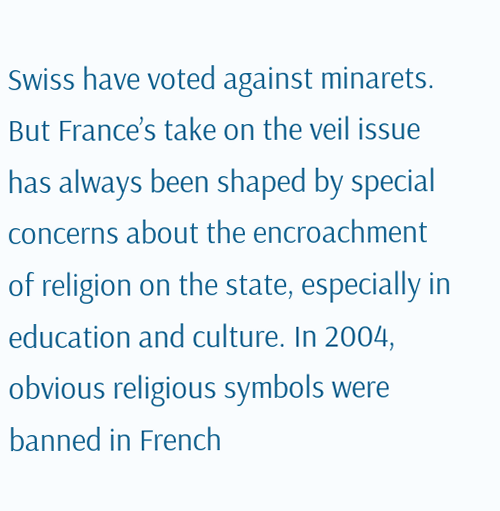Swiss have voted against minarets. But France’s take on the veil issue has always been shaped by special concerns about the encroachment of religion on the state, especially in education and culture. In 2004, obvious religious symbols were banned in French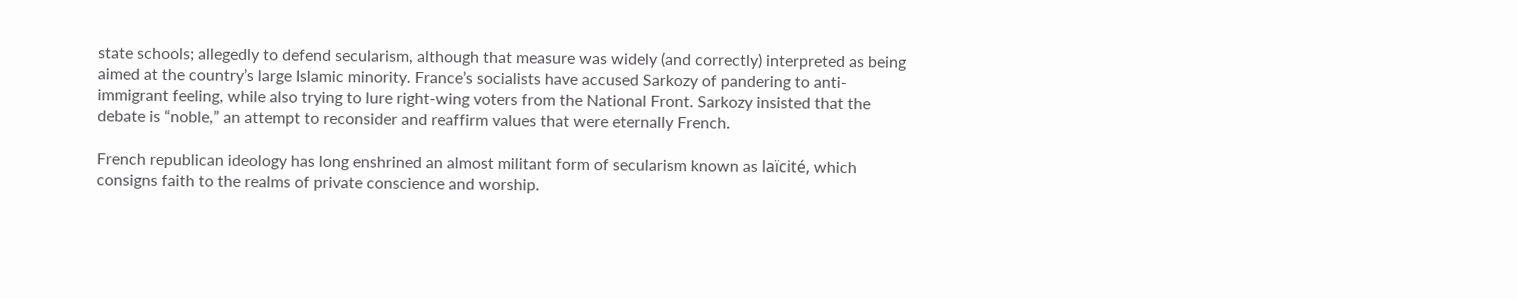state schools; allegedly to defend secularism, although that measure was widely (and correctly) interpreted as being aimed at the country’s large Islamic minority. France’s socialists have accused Sarkozy of pandering to anti-immigrant feeling, while also trying to lure right-wing voters from the National Front. Sarkozy insisted that the debate is “noble,” an attempt to reconsider and reaffirm values that were eternally French.

French republican ideology has long enshrined an almost militant form of secularism known as laïcité, which consigns faith to the realms of private conscience and worship.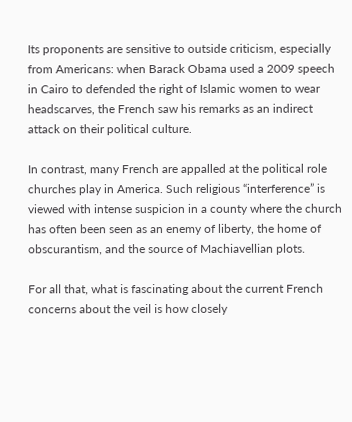Its proponents are sensitive to outside criticism, especially from Americans: when Barack Obama used a 2009 speech in Cairo to defended the right of Islamic women to wear headscarves, the French saw his remarks as an indirect attack on their political culture.

In contrast, many French are appalled at the political role churches play in America. Such religious “interference” is viewed with intense suspicion in a county where the church has often been seen as an enemy of liberty, the home of obscurantism, and the source of Machiavellian plots.

For all that, what is fascinating about the current French concerns about the veil is how closely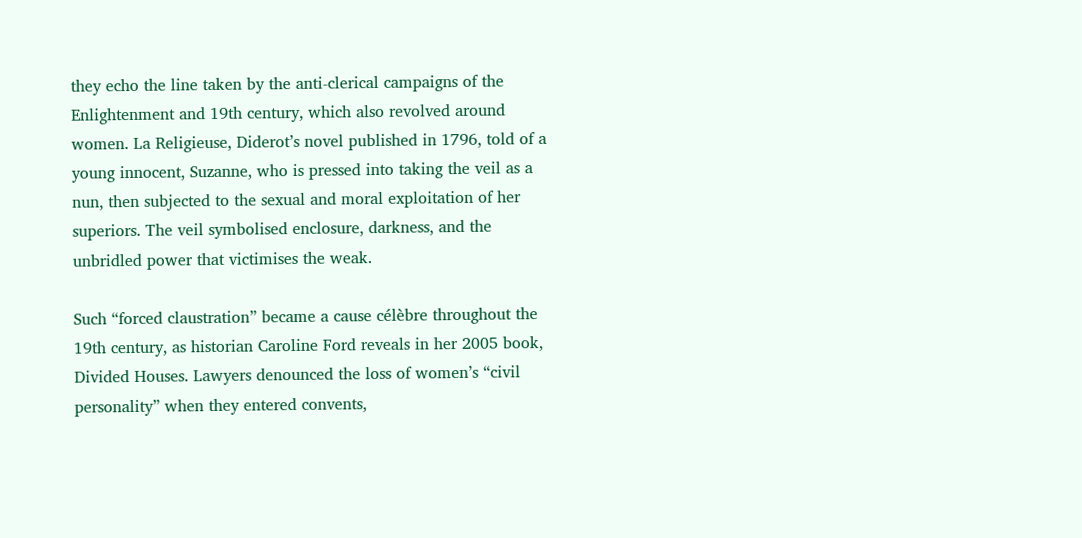they echo the line taken by the anti-clerical campaigns of the Enlightenment and 19th century, which also revolved around women. La Religieuse, Diderot’s novel published in 1796, told of a young innocent, Suzanne, who is pressed into taking the veil as a nun, then subjected to the sexual and moral exploitation of her superiors. The veil symbolised enclosure, darkness, and the unbridled power that victimises the weak.

Such “forced claustration” became a cause célèbre throughout the 19th century, as historian Caroline Ford reveals in her 2005 book, Divided Houses. Lawyers denounced the loss of women’s “civil personality” when they entered convents,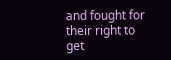and fought for their right to get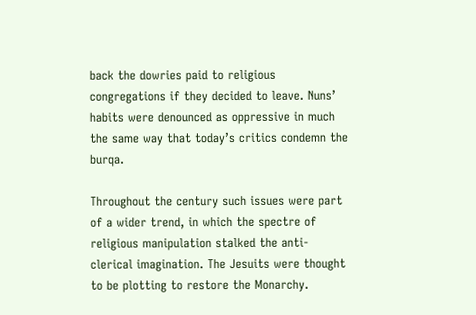back the dowries paid to religious congregations if they decided to leave. Nuns’ habits were denounced as oppressive in much the same way that today’s critics condemn the burqa.

Throughout the century such issues were part of a wider trend, in which the spectre of religious manipulation stalked the anti-clerical imagination. The Jesuits were thought to be plotting to restore the Monarchy.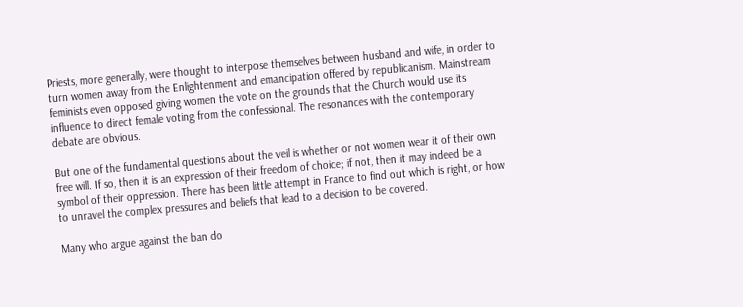Priests, more generally, were thought to interpose themselves between husband and wife, in order to turn women away from the Enlightenment and emancipation offered by republicanism. Mainstream feminists even opposed giving women the vote on the grounds that the Church would use its influence to direct female voting from the confessional. The resonances with the contemporary debate are obvious.

But one of the fundamental questions about the veil is whether or not women wear it of their own free will. If so, then it is an expression of their freedom of choice; if not, then it may indeed be a symbol of their oppression. There has been little attempt in France to find out which is right, or how to unravel the complex pressures and beliefs that lead to a decision to be covered.

Many who argue against the ban do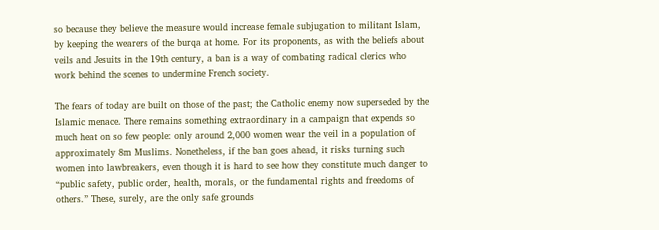so because they believe the measure would increase female subjugation to militant Islam, by keeping the wearers of the burqa at home. For its proponents, as with the beliefs about veils and Jesuits in the 19th century, a ban is a way of combating radical clerics who work behind the scenes to undermine French society.

The fears of today are built on those of the past; the Catholic enemy now superseded by the Islamic menace. There remains something extraordinary in a campaign that expends so much heat on so few people: only around 2,000 women wear the veil in a population of approximately 8m Muslims. Nonetheless, if the ban goes ahead, it risks turning such women into lawbreakers, even though it is hard to see how they constitute much danger to “public safety, public order, health, morals, or the fundamental rights and freedoms of others.” These, surely, are the only safe grounds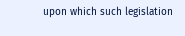upon which such legislation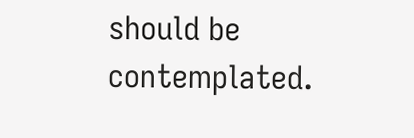should be contemplated.